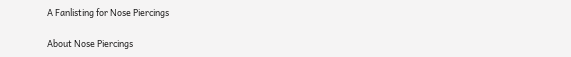A Fanlisting for Nose Piercings

About Nose Piercings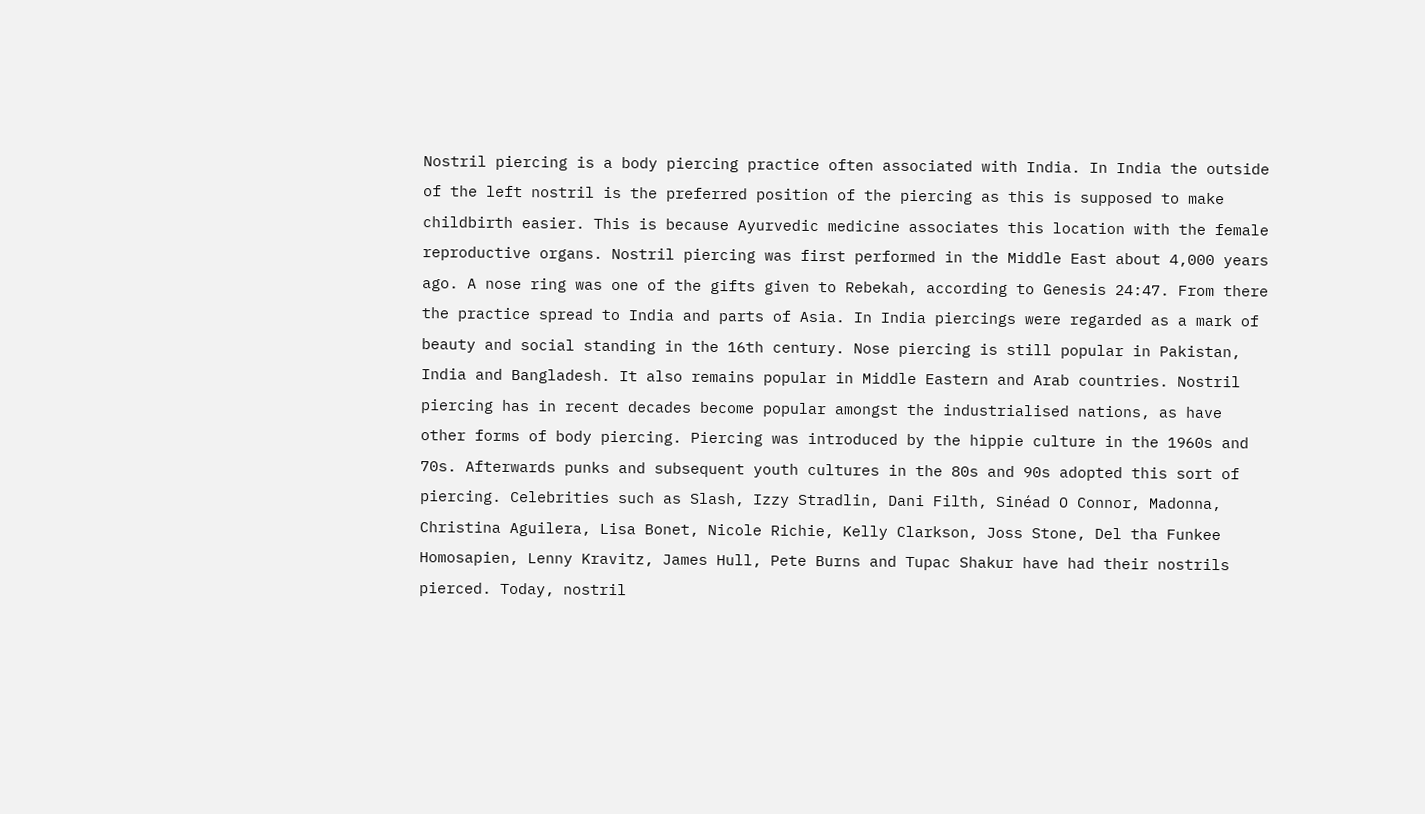Nostril piercing is a body piercing practice often associated with India. In India the outside of the left nostril is the preferred position of the piercing as this is supposed to make childbirth easier. This is because Ayurvedic medicine associates this location with the female reproductive organs. Nostril piercing was first performed in the Middle East about 4,000 years ago. A nose ring was one of the gifts given to Rebekah, according to Genesis 24:47. From there the practice spread to India and parts of Asia. In India piercings were regarded as a mark of beauty and social standing in the 16th century. Nose piercing is still popular in Pakistan, India and Bangladesh. It also remains popular in Middle Eastern and Arab countries. Nostril piercing has in recent decades become popular amongst the industrialised nations, as have other forms of body piercing. Piercing was introduced by the hippie culture in the 1960s and 70s. Afterwards punks and subsequent youth cultures in the 80s and 90s adopted this sort of piercing. Celebrities such as Slash, Izzy Stradlin, Dani Filth, Sinéad O Connor, Madonna, Christina Aguilera, Lisa Bonet, Nicole Richie, Kelly Clarkson, Joss Stone, Del tha Funkee Homosapien, Lenny Kravitz, James Hull, Pete Burns and Tupac Shakur have had their nostrils pierced. Today, nostril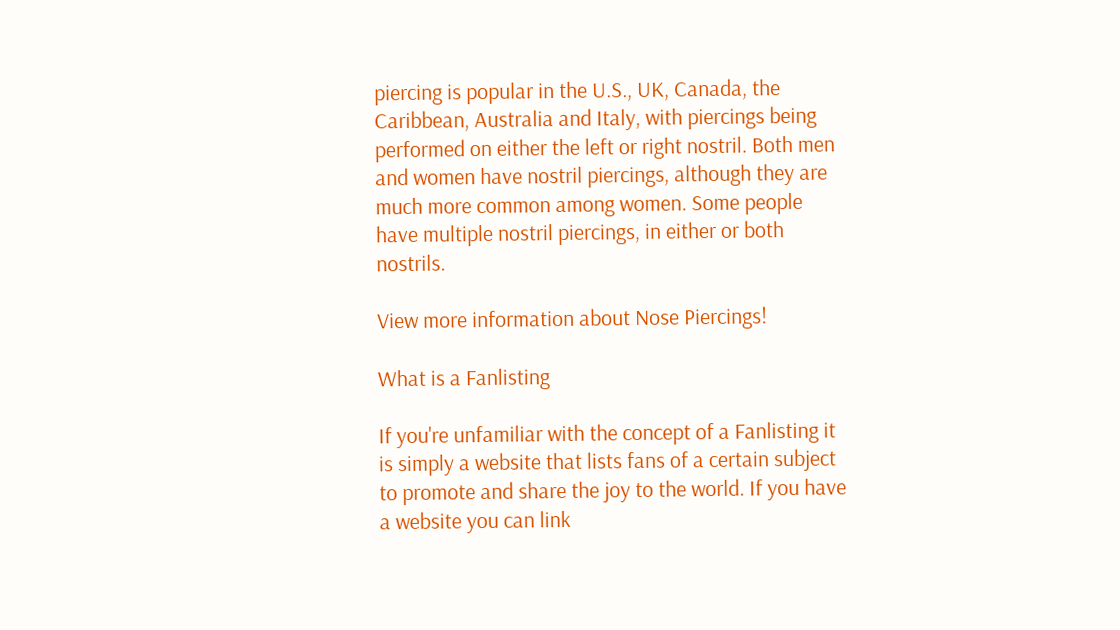piercing is popular in the U.S., UK, Canada, the Caribbean, Australia and Italy, with piercings being performed on either the left or right nostril. Both men and women have nostril piercings, although they are much more common among women. Some people have multiple nostril piercings, in either or both nostrils.

View more information about Nose Piercings!

What is a Fanlisting

If you're unfamiliar with the concept of a Fanlisting it is simply a website that lists fans of a certain subject to promote and share the joy to the world. If you have a website you can link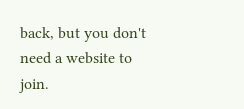back, but you don't need a website to join.